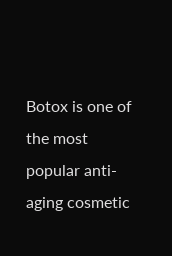Botox is one of the most popular anti-aging cosmetic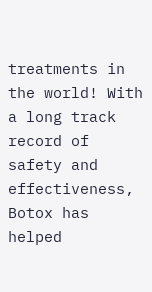treatments in the world! With a long track record of safety and effectiveness, Botox has helped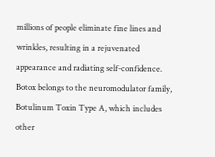millions of people eliminate fine lines and wrinkles, resulting in a rejuvenated appearance and radiating self-confidence. Botox belongs to the neuromodulator family, Botulinum Toxin Type A, which includes other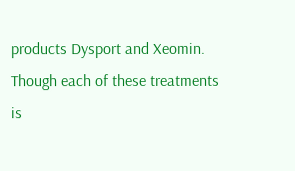products Dysport and Xeomin. Though each of these treatments is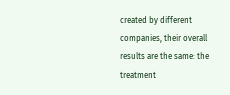created by different companies, their overall results are the same: the treatment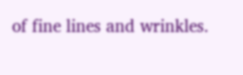of fine lines and wrinkles.